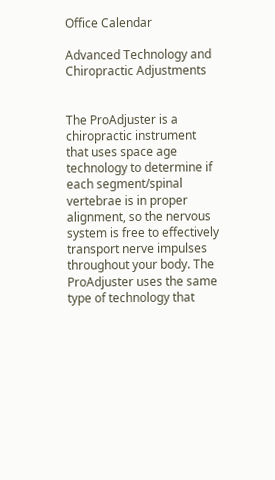Office Calendar

Advanced Technology and Chiropractic Adjustments


The ProAdjuster is a chiropractic instrument that uses space age technology to determine if each segment/spinal vertebrae is in proper alignment, so the nervous system is free to effectively transport nerve impulses throughout your body. The ProAdjuster uses the same type of technology that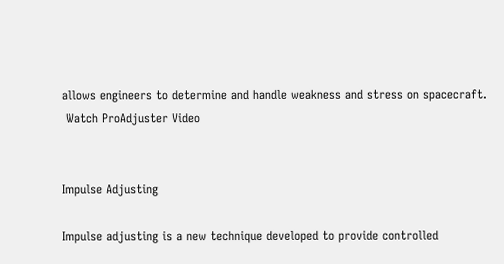allows engineers to determine and handle weakness and stress on spacecraft.
 Watch ProAdjuster Video


Impulse Adjusting

Impulse adjusting is a new technique developed to provide controlled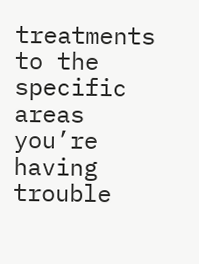treatments to the specific areas you’re having trouble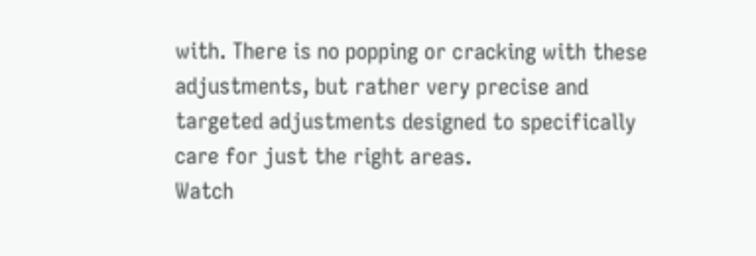with. There is no popping or cracking with these adjustments, but rather very precise and targeted adjustments designed to specifically care for just the right areas.
Watch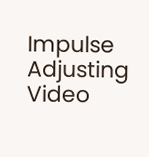Impulse Adjusting Video